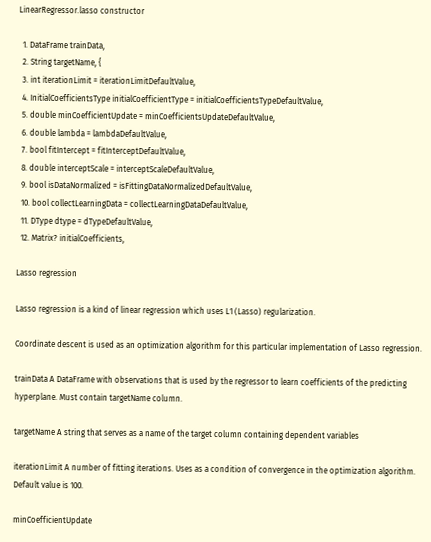LinearRegressor.lasso constructor

  1. DataFrame trainData,
  2. String targetName, {
  3. int iterationLimit = iterationLimitDefaultValue,
  4. InitialCoefficientsType initialCoefficientType = initialCoefficientsTypeDefaultValue,
  5. double minCoefficientUpdate = minCoefficientsUpdateDefaultValue,
  6. double lambda = lambdaDefaultValue,
  7. bool fitIntercept = fitInterceptDefaultValue,
  8. double interceptScale = interceptScaleDefaultValue,
  9. bool isDataNormalized = isFittingDataNormalizedDefaultValue,
  10. bool collectLearningData = collectLearningDataDefaultValue,
  11. DType dtype = dTypeDefaultValue,
  12. Matrix? initialCoefficients,

Lasso regression

Lasso regression is a kind of linear regression which uses L1 (Lasso) regularization.

Coordinate descent is used as an optimization algorithm for this particular implementation of Lasso regression.

trainData A DataFrame with observations that is used by the regressor to learn coefficients of the predicting hyperplane. Must contain targetName column.

targetName A string that serves as a name of the target column containing dependent variables

iterationLimit A number of fitting iterations. Uses as a condition of convergence in the optimization algorithm. Default value is 100.

minCoefficientUpdate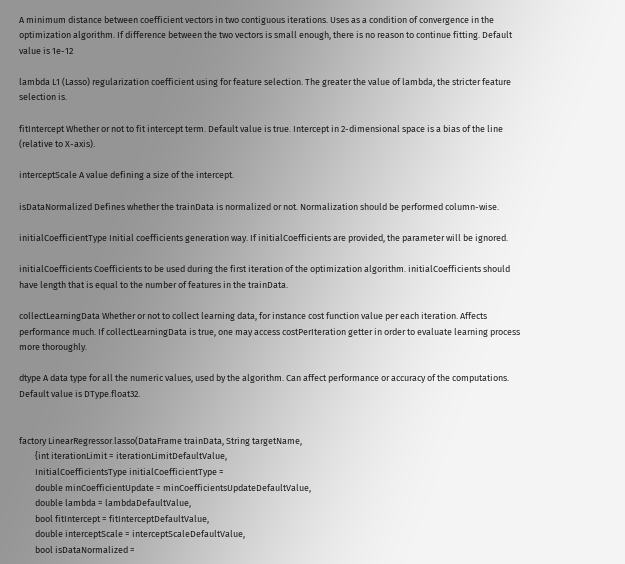A minimum distance between coefficient vectors in two contiguous iterations. Uses as a condition of convergence in the optimization algorithm. If difference between the two vectors is small enough, there is no reason to continue fitting. Default value is 1e-12

lambda L1 (Lasso) regularization coefficient using for feature selection. The greater the value of lambda, the stricter feature selection is.

fitIntercept Whether or not to fit intercept term. Default value is true. Intercept in 2-dimensional space is a bias of the line (relative to X-axis).

interceptScale A value defining a size of the intercept.

isDataNormalized Defines whether the trainData is normalized or not. Normalization should be performed column-wise.

initialCoefficientType Initial coefficients generation way. If initialCoefficients are provided, the parameter will be ignored.

initialCoefficients Coefficients to be used during the first iteration of the optimization algorithm. initialCoefficients should have length that is equal to the number of features in the trainData.

collectLearningData Whether or not to collect learning data, for instance cost function value per each iteration. Affects performance much. If collectLearningData is true, one may access costPerIteration getter in order to evaluate learning process more thoroughly.

dtype A data type for all the numeric values, used by the algorithm. Can affect performance or accuracy of the computations. Default value is DType.float32.


factory LinearRegressor.lasso(DataFrame trainData, String targetName,
        {int iterationLimit = iterationLimitDefaultValue,
        InitialCoefficientsType initialCoefficientType =
        double minCoefficientUpdate = minCoefficientsUpdateDefaultValue,
        double lambda = lambdaDefaultValue,
        bool fitIntercept = fitInterceptDefaultValue,
        double interceptScale = interceptScaleDefaultValue,
        bool isDataNormalized =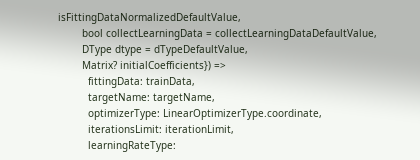isFittingDataNormalizedDefaultValue,
        bool collectLearningData = collectLearningDataDefaultValue,
        DType dtype = dTypeDefaultValue,
        Matrix? initialCoefficients}) =>
          fittingData: trainData,
          targetName: targetName,
          optimizerType: LinearOptimizerType.coordinate,
          iterationsLimit: iterationLimit,
          learningRateType: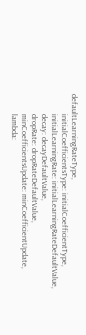defaultLearningRateType,
          initialCoefficientsType: initialCoefficientType,
          initialLearningRate: initialLearningRateDefaultValue,
          decay: decayDefaultValue,
          dropRate: dropRateDefaultValue,
          minCoefficientsUpdate: minCoefficientUpdate,
          lambda: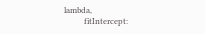lambda,
          fitIntercept: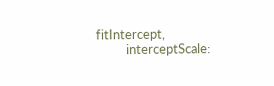fitIntercept,
          interceptScale: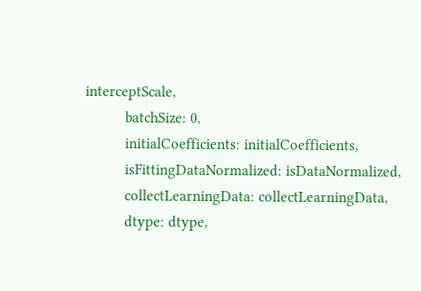interceptScale,
          batchSize: 0,
          initialCoefficients: initialCoefficients,
          isFittingDataNormalized: isDataNormalized,
          collectLearningData: collectLearningData,
          dtype: dtype,